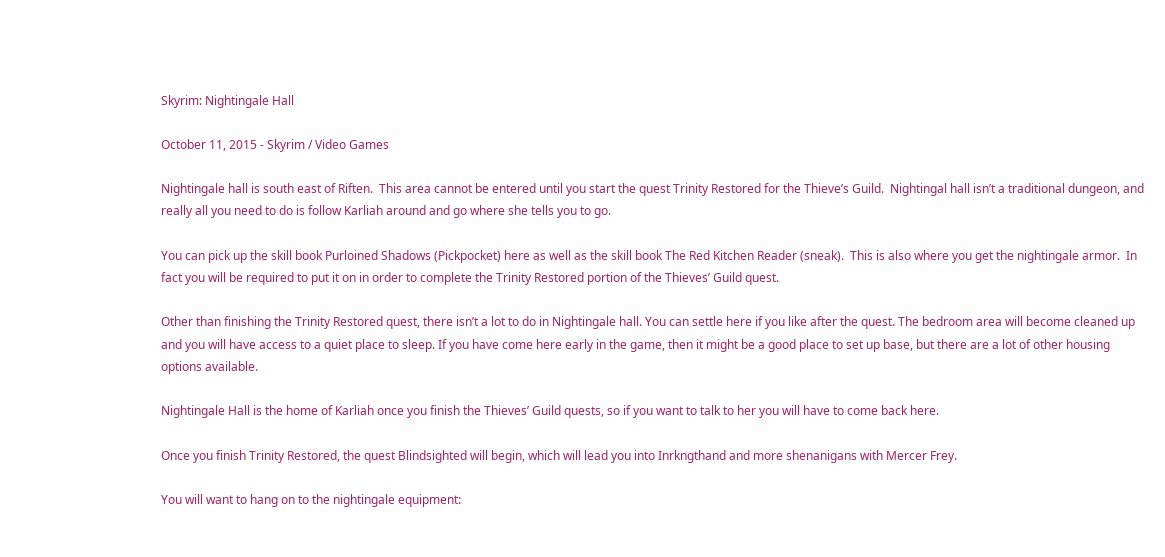Skyrim: Nightingale Hall

October 11, 2015 - Skyrim / Video Games

Nightingale hall is south east of Riften.  This area cannot be entered until you start the quest Trinity Restored for the Thieve’s Guild.  Nightingal hall isn’t a traditional dungeon, and really all you need to do is follow Karliah around and go where she tells you to go.

You can pick up the skill book Purloined Shadows (Pickpocket) here as well as the skill book The Red Kitchen Reader (sneak).  This is also where you get the nightingale armor.  In fact you will be required to put it on in order to complete the Trinity Restored portion of the Thieves’ Guild quest.

Other than finishing the Trinity Restored quest, there isn’t a lot to do in Nightingale hall. You can settle here if you like after the quest. The bedroom area will become cleaned up and you will have access to a quiet place to sleep. If you have come here early in the game, then it might be a good place to set up base, but there are a lot of other housing options available.

Nightingale Hall is the home of Karliah once you finish the Thieves’ Guild quests, so if you want to talk to her you will have to come back here.

Once you finish Trinity Restored, the quest Blindsighted will begin, which will lead you into Inrkngthand and more shenanigans with Mercer Frey.

You will want to hang on to the nightingale equipment: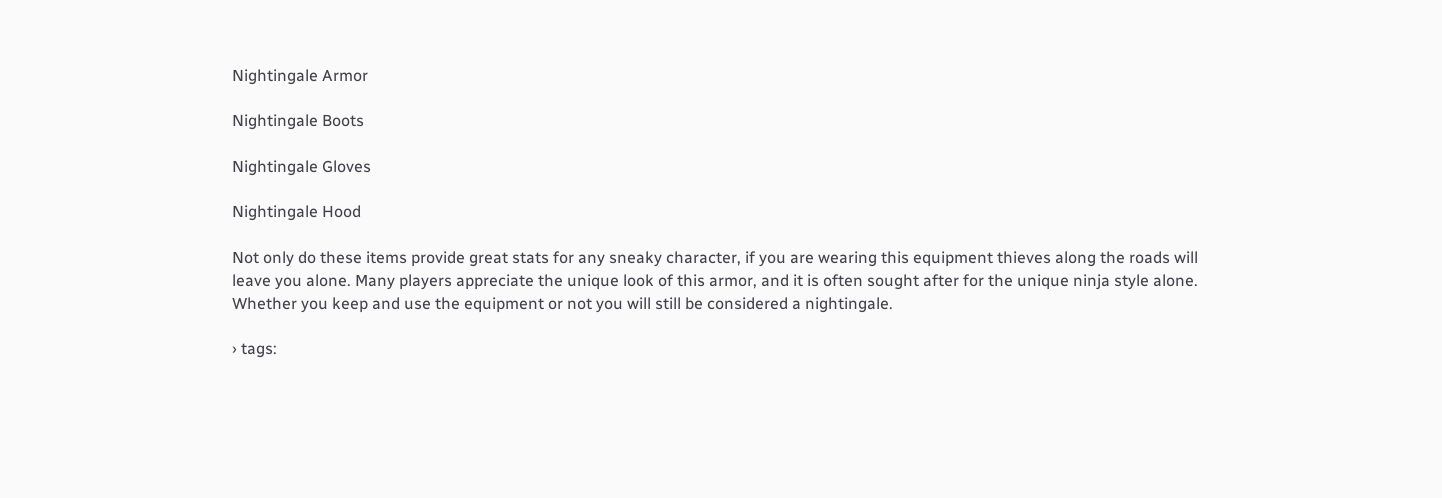Nightingale Armor

Nightingale Boots

Nightingale Gloves

Nightingale Hood

Not only do these items provide great stats for any sneaky character, if you are wearing this equipment thieves along the roads will leave you alone. Many players appreciate the unique look of this armor, and it is often sought after for the unique ninja style alone. Whether you keep and use the equipment or not you will still be considered a nightingale.

› tags: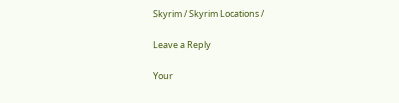Skyrim / Skyrim Locations /

Leave a Reply

Your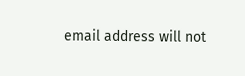email address will not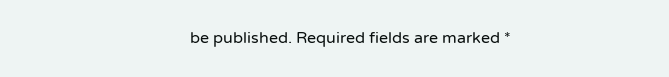be published. Required fields are marked *